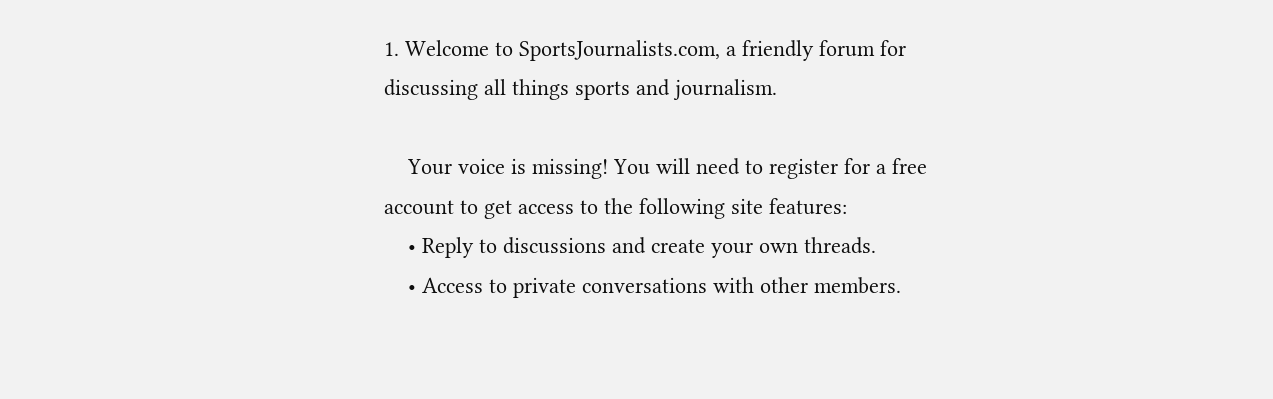1. Welcome to SportsJournalists.com, a friendly forum for discussing all things sports and journalism.

    Your voice is missing! You will need to register for a free account to get access to the following site features:
    • Reply to discussions and create your own threads.
    • Access to private conversations with other members.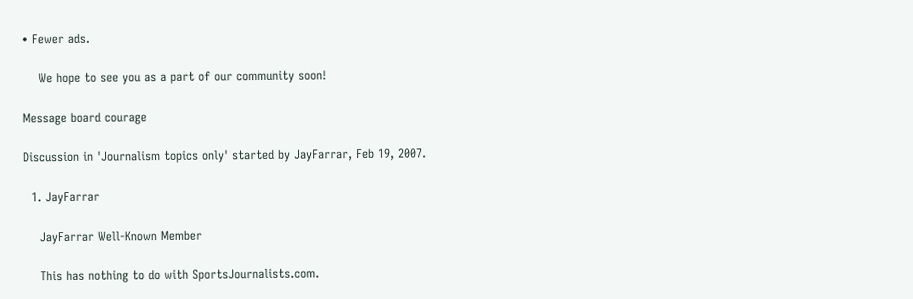• Fewer ads.

    We hope to see you as a part of our community soon!

Message board courage

Discussion in 'Journalism topics only' started by JayFarrar, Feb 19, 2007.

  1. JayFarrar

    JayFarrar Well-Known Member

    This has nothing to do with SportsJournalists.com.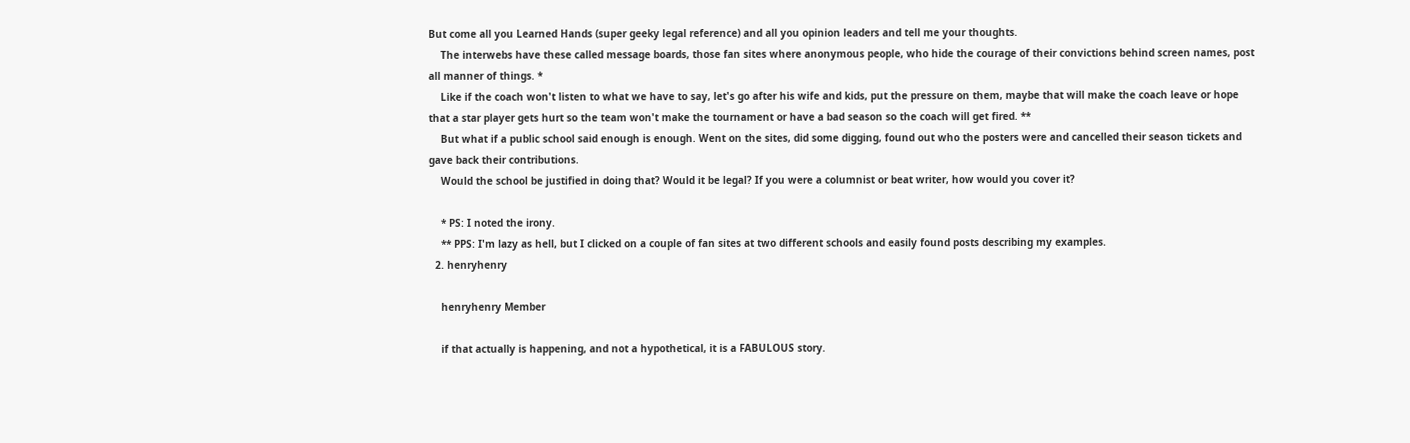But come all you Learned Hands (super geeky legal reference) and all you opinion leaders and tell me your thoughts.
    The interwebs have these called message boards, those fan sites where anonymous people, who hide the courage of their convictions behind screen names, post all manner of things. *
    Like if the coach won't listen to what we have to say, let's go after his wife and kids, put the pressure on them, maybe that will make the coach leave or hope that a star player gets hurt so the team won't make the tournament or have a bad season so the coach will get fired. **
    But what if a public school said enough is enough. Went on the sites, did some digging, found out who the posters were and cancelled their season tickets and gave back their contributions.
    Would the school be justified in doing that? Would it be legal? If you were a columnist or beat writer, how would you cover it?

    * PS: I noted the irony.
    ** PPS: I'm lazy as hell, but I clicked on a couple of fan sites at two different schools and easily found posts describing my examples.
  2. henryhenry

    henryhenry Member

    if that actually is happening, and not a hypothetical, it is a FABULOUS story.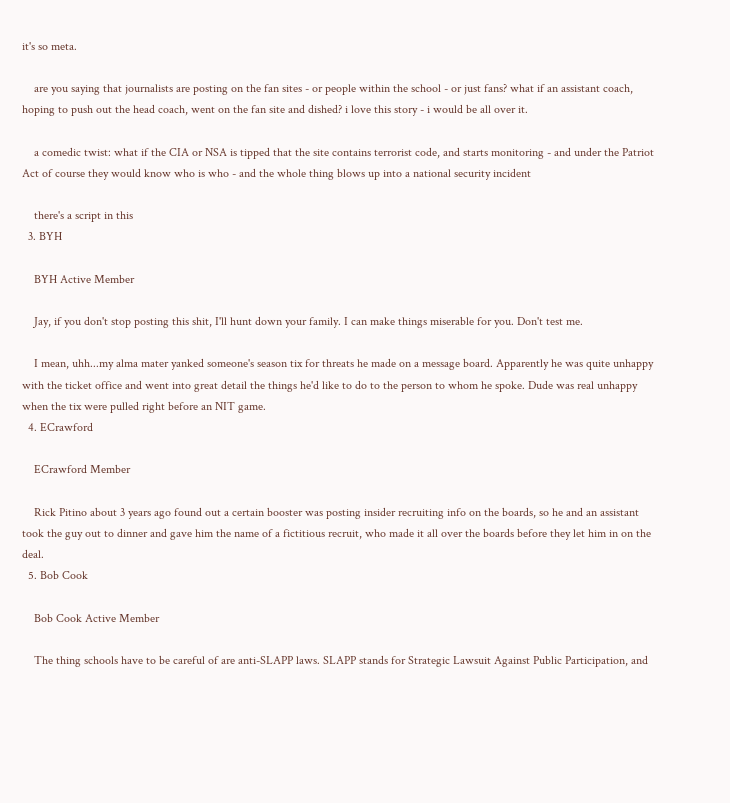it's so meta.

    are you saying that journalists are posting on the fan sites - or people within the school - or just fans? what if an assistant coach, hoping to push out the head coach, went on the fan site and dished? i love this story - i would be all over it.

    a comedic twist: what if the CIA or NSA is tipped that the site contains terrorist code, and starts monitoring - and under the Patriot Act of course they would know who is who - and the whole thing blows up into a national security incident

    there's a script in this
  3. BYH

    BYH Active Member

    Jay, if you don't stop posting this shit, I'll hunt down your family. I can make things miserable for you. Don't test me.

    I mean, uhh...my alma mater yanked someone's season tix for threats he made on a message board. Apparently he was quite unhappy with the ticket office and went into great detail the things he'd like to do to the person to whom he spoke. Dude was real unhappy when the tix were pulled right before an NIT game.
  4. ECrawford

    ECrawford Member

    Rick Pitino about 3 years ago found out a certain booster was posting insider recruiting info on the boards, so he and an assistant took the guy out to dinner and gave him the name of a fictitious recruit, who made it all over the boards before they let him in on the deal.
  5. Bob Cook

    Bob Cook Active Member

    The thing schools have to be careful of are anti-SLAPP laws. SLAPP stands for Strategic Lawsuit Against Public Participation, and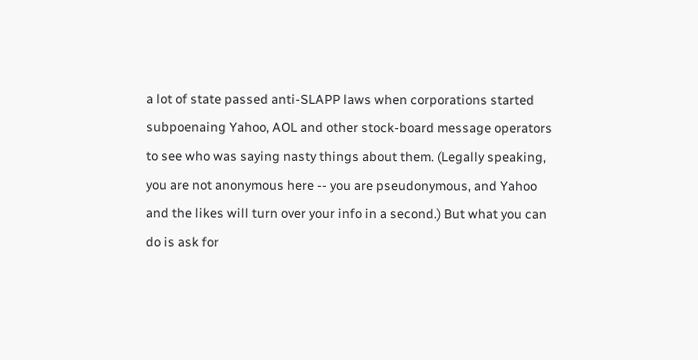a lot of state passed anti-SLAPP laws when corporations started subpoenaing Yahoo, AOL and other stock-board message operators to see who was saying nasty things about them. (Legally speaking, you are not anonymous here -- you are pseudonymous, and Yahoo and the likes will turn over your info in a second.) But what you can do is ask for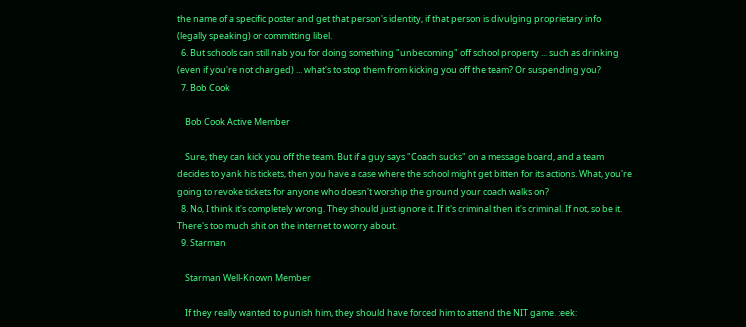the name of a specific poster and get that person's identity, if that person is divulging proprietary info (legally speaking) or committing libel.
  6. But schools can still nab you for doing something "unbecoming" off school property ... such as drinking (even if you're not charged) ... what's to stop them from kicking you off the team? Or suspending you?
  7. Bob Cook

    Bob Cook Active Member

    Sure, they can kick you off the team. But if a guy says "Coach sucks" on a message board, and a team decides to yank his tickets, then you have a case where the school might get bitten for its actions. What, you're going to revoke tickets for anyone who doesn't worship the ground your coach walks on?
  8. No, I think it's completely wrong. They should just ignore it. If it's criminal then it's criminal. If not, so be it. There's too much shit on the internet to worry about.
  9. Starman

    Starman Well-Known Member

    If they really wanted to punish him, they should have forced him to attend the NIT game. :eek: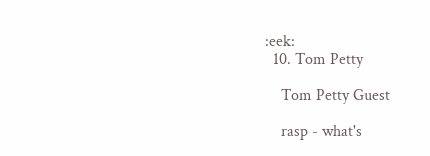:eek:
  10. Tom Petty

    Tom Petty Guest

    rasp - what's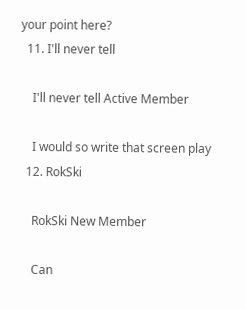your point here?
  11. I'll never tell

    I'll never tell Active Member

    I would so write that screen play
  12. RokSki

    RokSki New Member

    Can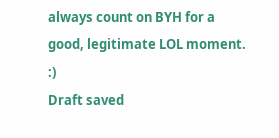always count on BYH for a good, legitimate LOL moment. :)
Draft saved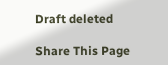Draft deleted

Share This Page